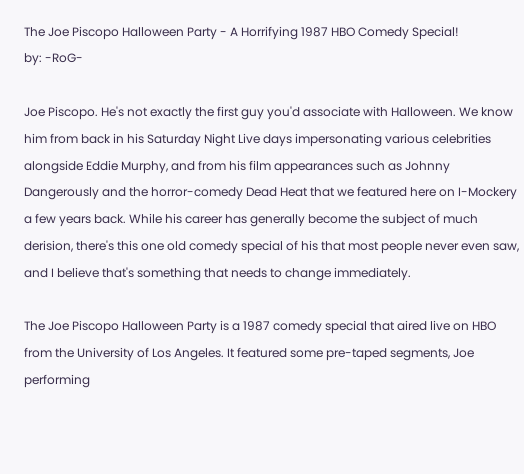The Joe Piscopo Halloween Party - A Horrifying 1987 HBO Comedy Special!
by: -RoG-

Joe Piscopo. He's not exactly the first guy you'd associate with Halloween. We know him from back in his Saturday Night Live days impersonating various celebrities alongside Eddie Murphy, and from his film appearances such as Johnny Dangerously and the horror-comedy Dead Heat that we featured here on I-Mockery a few years back. While his career has generally become the subject of much derision, there's this one old comedy special of his that most people never even saw, and I believe that's something that needs to change immediately.

The Joe Piscopo Halloween Party is a 1987 comedy special that aired live on HBO from the University of Los Angeles. It featured some pre-taped segments, Joe performing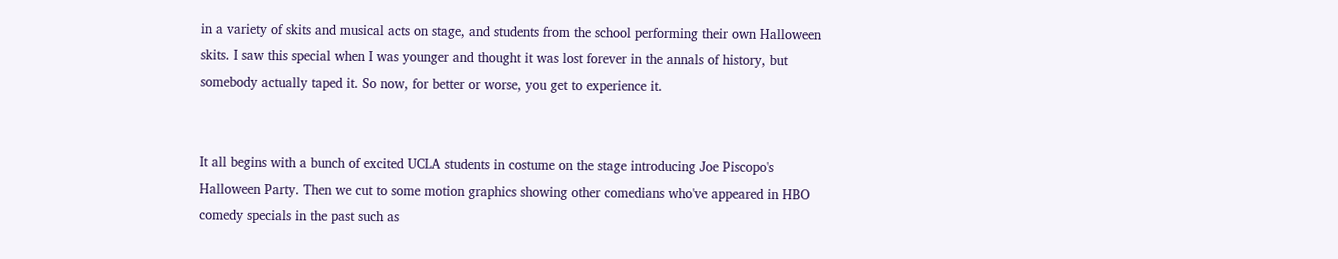in a variety of skits and musical acts on stage, and students from the school performing their own Halloween skits. I saw this special when I was younger and thought it was lost forever in the annals of history, but somebody actually taped it. So now, for better or worse, you get to experience it.


It all begins with a bunch of excited UCLA students in costume on the stage introducing Joe Piscopo's Halloween Party. Then we cut to some motion graphics showing other comedians who've appeared in HBO comedy specials in the past such as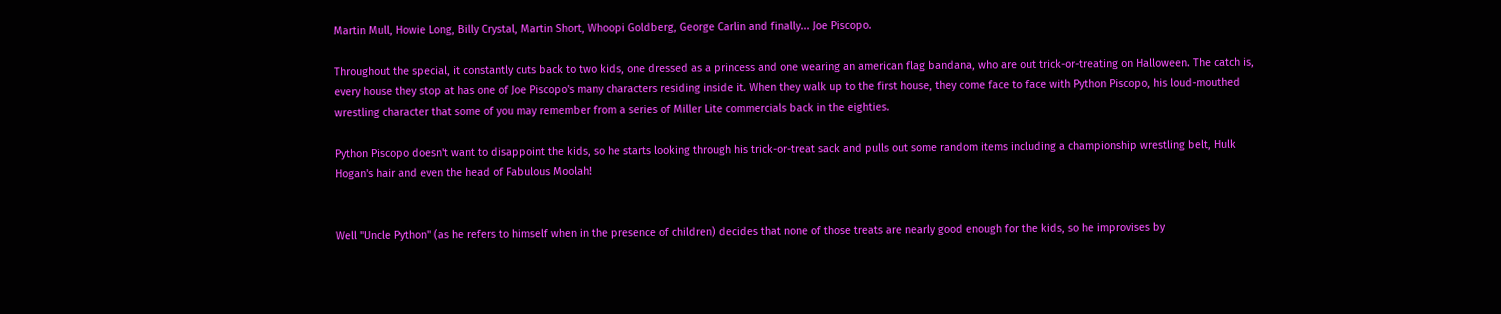Martin Mull, Howie Long, Billy Crystal, Martin Short, Whoopi Goldberg, George Carlin and finally... Joe Piscopo.

Throughout the special, it constantly cuts back to two kids, one dressed as a princess and one wearing an american flag bandana, who are out trick-or-treating on Halloween. The catch is, every house they stop at has one of Joe Piscopo's many characters residing inside it. When they walk up to the first house, they come face to face with Python Piscopo, his loud-mouthed wrestling character that some of you may remember from a series of Miller Lite commercials back in the eighties.

Python Piscopo doesn't want to disappoint the kids, so he starts looking through his trick-or-treat sack and pulls out some random items including a championship wrestling belt, Hulk Hogan's hair and even the head of Fabulous Moolah!


Well "Uncle Python" (as he refers to himself when in the presence of children) decides that none of those treats are nearly good enough for the kids, so he improvises by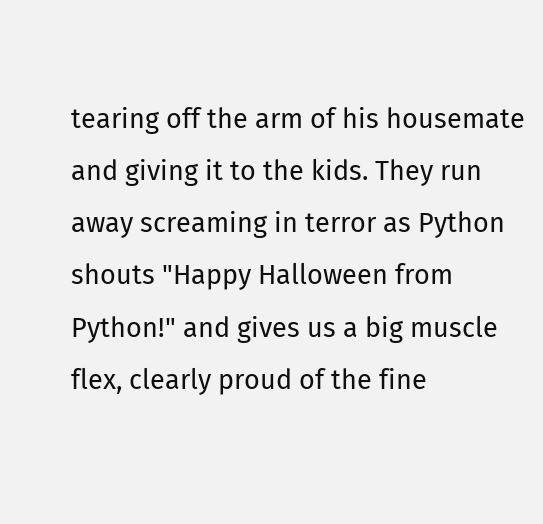tearing off the arm of his housemate and giving it to the kids. They run away screaming in terror as Python shouts "Happy Halloween from Python!" and gives us a big muscle flex, clearly proud of the fine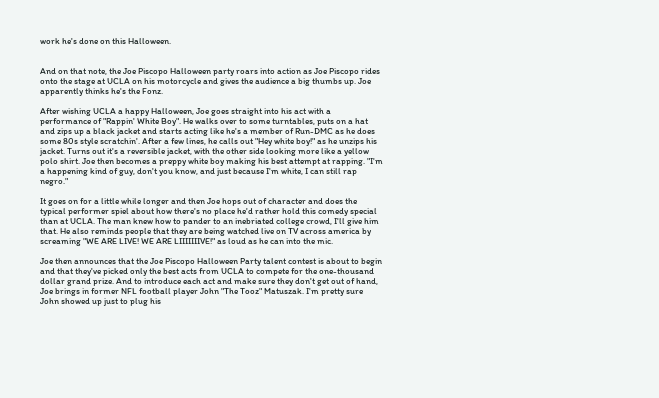work he's done on this Halloween.


And on that note, the Joe Piscopo Halloween party roars into action as Joe Piscopo rides onto the stage at UCLA on his motorcycle and gives the audience a big thumbs up. Joe apparently thinks he's the Fonz.

After wishing UCLA a happy Halloween, Joe goes straight into his act with a performance of "Rappin' White Boy". He walks over to some turntables, puts on a hat and zips up a black jacket and starts acting like he's a member of Run-DMC as he does some 80s style scratchin'. After a few lines, he calls out "Hey white boy!" as he unzips his jacket. Turns out it's a reversible jacket, with the other side looking more like a yellow polo shirt. Joe then becomes a preppy white boy making his best attempt at rapping. "I'm a happening kind of guy, don't you know, and just because I'm white, I can still rap negro."

It goes on for a little while longer and then Joe hops out of character and does the typical performer spiel about how there's no place he'd rather hold this comedy special than at UCLA. The man knew how to pander to an inebriated college crowd, I'll give him that. He also reminds people that they are being watched live on TV across america by screaming "WE ARE LIVE! WE ARE LIIIIIIIVE!" as loud as he can into the mic.

Joe then announces that the Joe Piscopo Halloween Party talent contest is about to begin and that they've picked only the best acts from UCLA to compete for the one-thousand dollar grand prize. And to introduce each act and make sure they don't get out of hand, Joe brings in former NFL football player John "The Tooz" Matuszak. I'm pretty sure John showed up just to plug his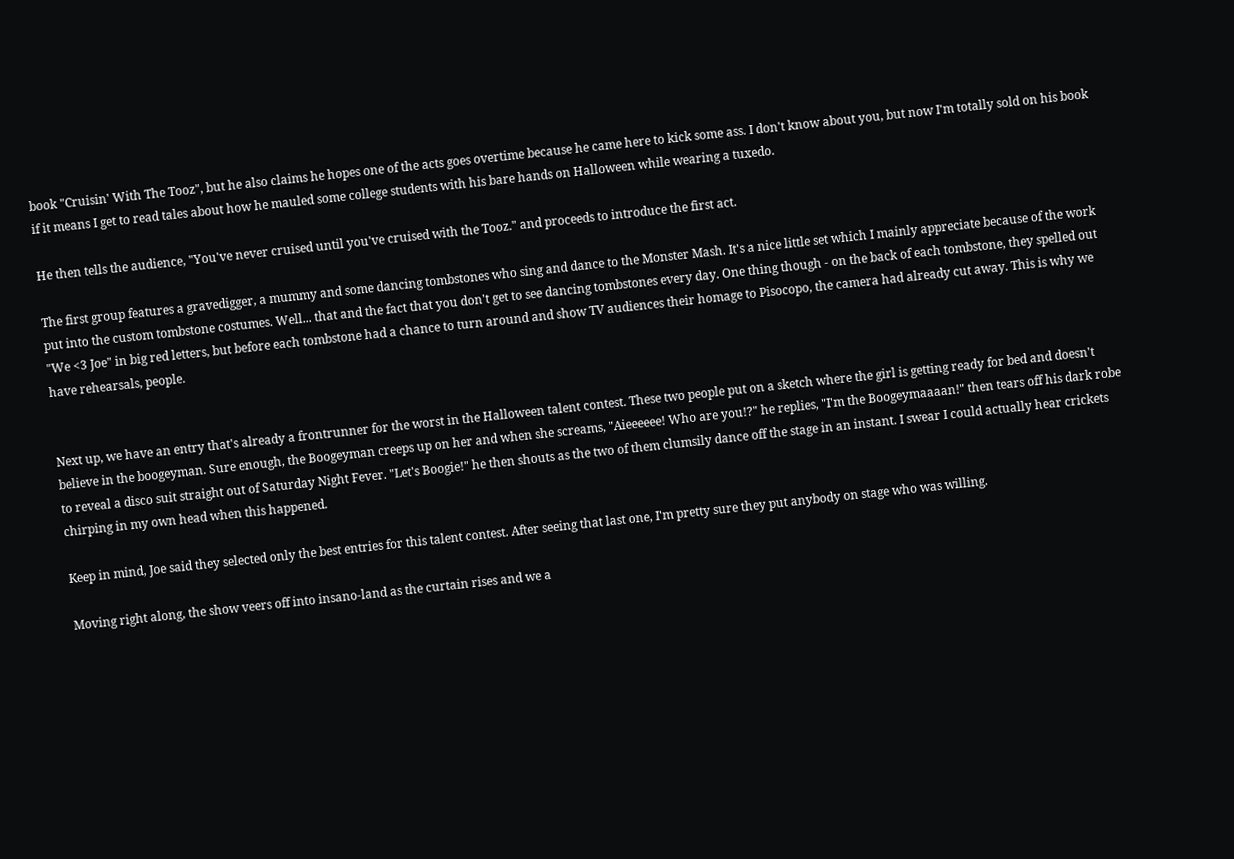book "Cruisin' With The Tooz", but he also claims he hopes one of the acts goes overtime because he came here to kick some ass. I don't know about you, but now I'm totally sold on his book if it means I get to read tales about how he mauled some college students with his bare hands on Halloween while wearing a tuxedo.

He then tells the audience, "You've never cruised until you've cruised with the Tooz." and proceeds to introduce the first act.

The first group features a gravedigger, a mummy and some dancing tombstones who sing and dance to the Monster Mash. It's a nice little set which I mainly appreciate because of the work put into the custom tombstone costumes. Well... that and the fact that you don't get to see dancing tombstones every day. One thing though - on the back of each tombstone, they spelled out "We <3 Joe" in big red letters, but before each tombstone had a chance to turn around and show TV audiences their homage to Pisocopo, the camera had already cut away. This is why we have rehearsals, people.


Next up, we have an entry that's already a frontrunner for the worst in the Halloween talent contest. These two people put on a sketch where the girl is getting ready for bed and doesn't believe in the boogeyman. Sure enough, the Boogeyman creeps up on her and when she screams, "Aieeeeee! Who are you!?" he replies, "I'm the Boogeymaaaan!" then tears off his dark robe to reveal a disco suit straight out of Saturday Night Fever. "Let's Boogie!" he then shouts as the two of them clumsily dance off the stage in an instant. I swear I could actually hear crickets chirping in my own head when this happened.

Keep in mind, Joe said they selected only the best entries for this talent contest. After seeing that last one, I'm pretty sure they put anybody on stage who was willing.

Moving right along, the show veers off into insano-land as the curtain rises and we a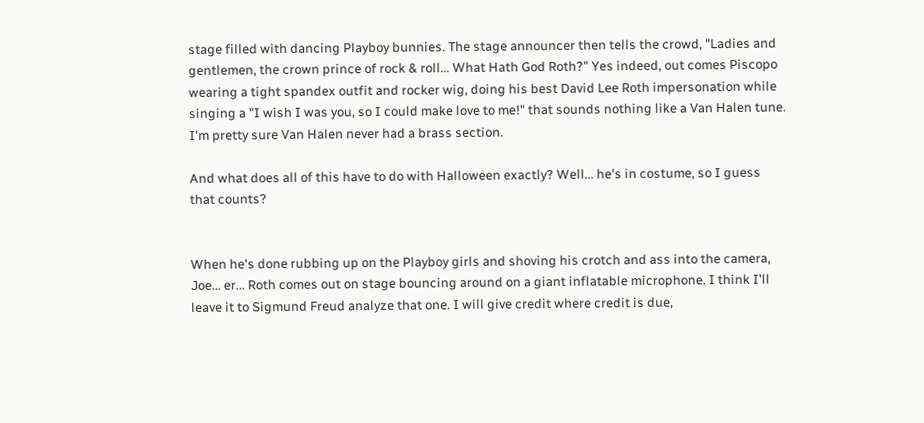stage filled with dancing Playboy bunnies. The stage announcer then tells the crowd, "Ladies and gentlemen, the crown prince of rock & roll... What Hath God Roth?" Yes indeed, out comes Piscopo wearing a tight spandex outfit and rocker wig, doing his best David Lee Roth impersonation while singing a "I wish I was you, so I could make love to me!" that sounds nothing like a Van Halen tune. I'm pretty sure Van Halen never had a brass section.

And what does all of this have to do with Halloween exactly? Well... he's in costume, so I guess that counts?


When he's done rubbing up on the Playboy girls and shoving his crotch and ass into the camera, Joe... er... Roth comes out on stage bouncing around on a giant inflatable microphone. I think I'll leave it to Sigmund Freud analyze that one. I will give credit where credit is due,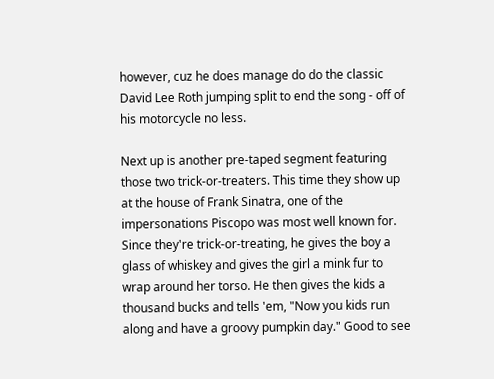however, cuz he does manage do do the classic David Lee Roth jumping split to end the song - off of his motorcycle no less.

Next up is another pre-taped segment featuring those two trick-or-treaters. This time they show up at the house of Frank Sinatra, one of the impersonations Piscopo was most well known for. Since they're trick-or-treating, he gives the boy a glass of whiskey and gives the girl a mink fur to wrap around her torso. He then gives the kids a thousand bucks and tells 'em, "Now you kids run along and have a groovy pumpkin day." Good to see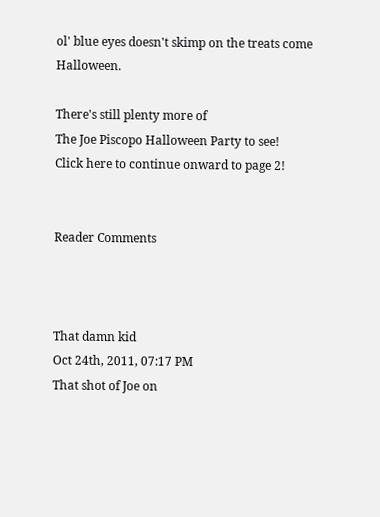ol' blue eyes doesn't skimp on the treats come Halloween.

There's still plenty more of
The Joe Piscopo Halloween Party to see!
Click here to continue onward to page 2!


Reader Comments



That damn kid
Oct 24th, 2011, 07:17 PM
That shot of Joe on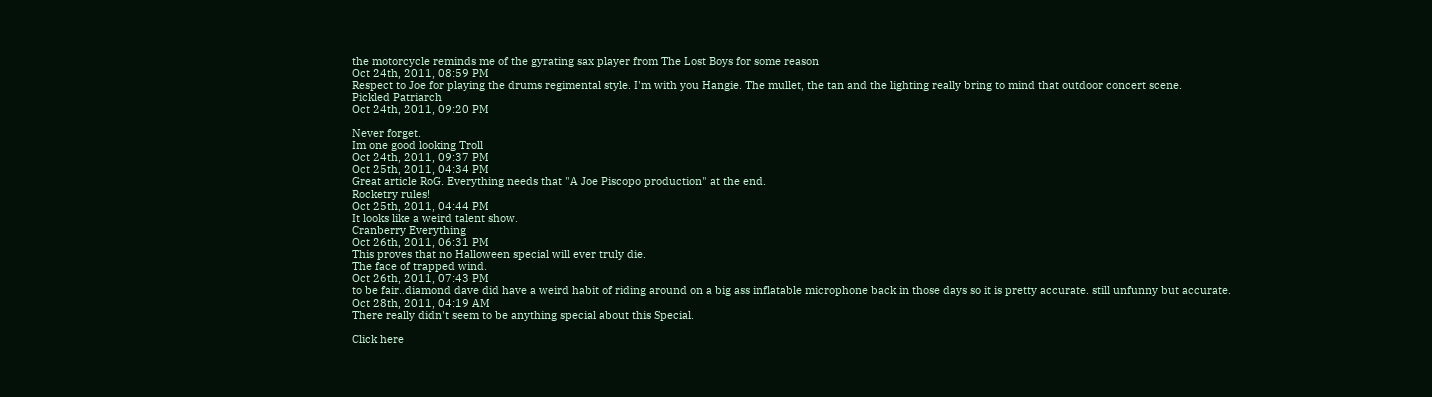the motorcycle reminds me of the gyrating sax player from The Lost Boys for some reason
Oct 24th, 2011, 08:59 PM
Respect to Joe for playing the drums regimental style. I'm with you Hangie. The mullet, the tan and the lighting really bring to mind that outdoor concert scene.
Pickled Patriarch
Oct 24th, 2011, 09:20 PM

Never forget.
Im one good looking Troll
Oct 24th, 2011, 09:37 PM
Oct 25th, 2011, 04:34 PM
Great article RoG. Everything needs that "A Joe Piscopo production" at the end.
Rocketry rules!
Oct 25th, 2011, 04:44 PM
It looks like a weird talent show.
Cranberry Everything
Oct 26th, 2011, 06:31 PM
This proves that no Halloween special will ever truly die.
The face of trapped wind.
Oct 26th, 2011, 07:43 PM
to be fair..diamond dave did have a weird habit of riding around on a big ass inflatable microphone back in those days so it is pretty accurate. still unfunny but accurate.
Oct 28th, 2011, 04:19 AM
There really didn't seem to be anything special about this Special.

Click here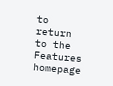to return to the Features homepage